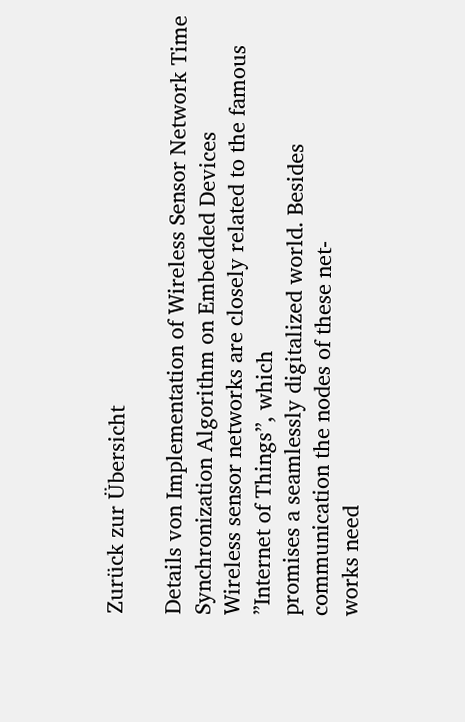Zurück zur Übersicht

Details von Implementation of Wireless Sensor Network Time Synchronization Algorithm on Embedded Devices
Wireless sensor networks are closely related to the famous ”Internet of Things”, which
promises a seamlessly digitalized world. Besides communication the nodes of these net-
works need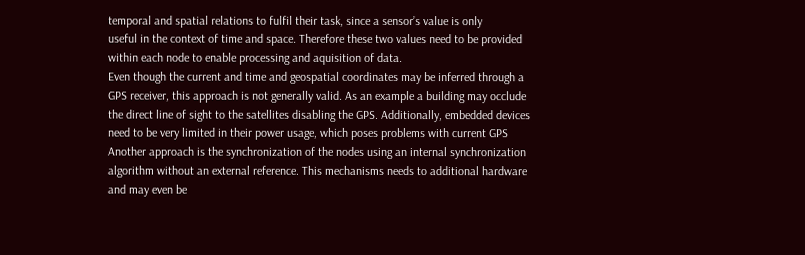temporal and spatial relations to fulfil their task, since a sensor’s value is only
useful in the context of time and space. Therefore these two values need to be provided
within each node to enable processing and aquisition of data.
Even though the current and time and geospatial coordinates may be inferred through a
GPS receiver, this approach is not generally valid. As an example a building may occlude
the direct line of sight to the satellites disabling the GPS. Additionally, embedded devices
need to be very limited in their power usage, which poses problems with current GPS
Another approach is the synchronization of the nodes using an internal synchronization
algorithm without an external reference. This mechanisms needs to additional hardware
and may even be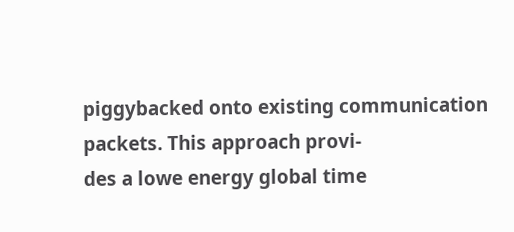piggybacked onto existing communication packets. This approach provi-
des a lowe energy global time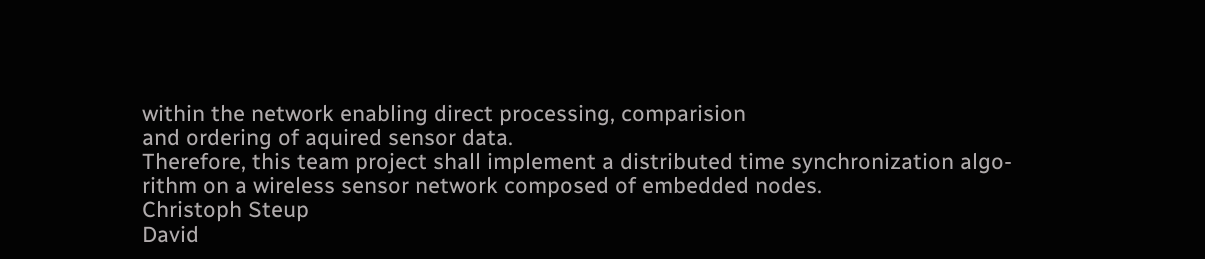within the network enabling direct processing, comparision
and ordering of aquired sensor data.
Therefore, this team project shall implement a distributed time synchronization algo-
rithm on a wireless sensor network composed of embedded nodes.
Christoph Steup
David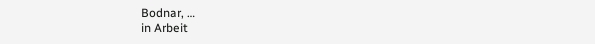Bodnar, …
in Arbeit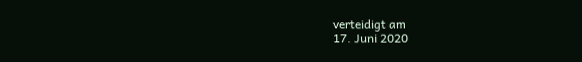verteidigt am
17. Juni 2020